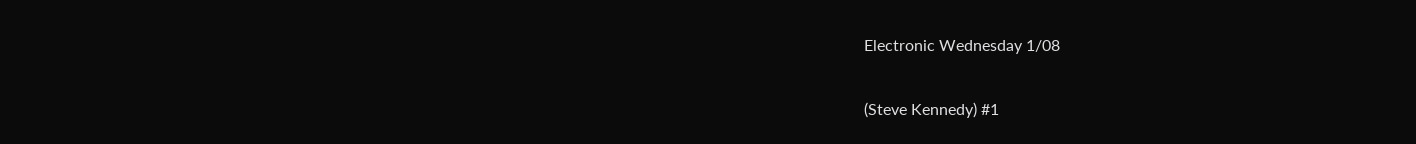Electronic Wednesday 1/08

(Steve Kennedy) #1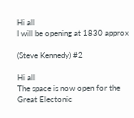Hi all
I will be opening at 1830 approx

(Steve Kennedy) #2

Hi all
The space is now open for the Great Electonic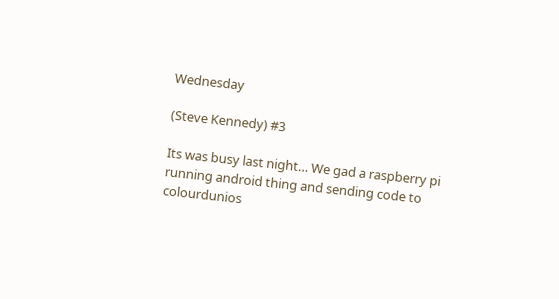Wednesday

(Steve Kennedy) #3

Its was busy last night… We gad a raspberry pi running android thing and sending code to colourdunios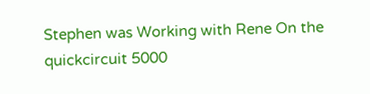Stephen was Working with Rene On the quickcircuit 5000